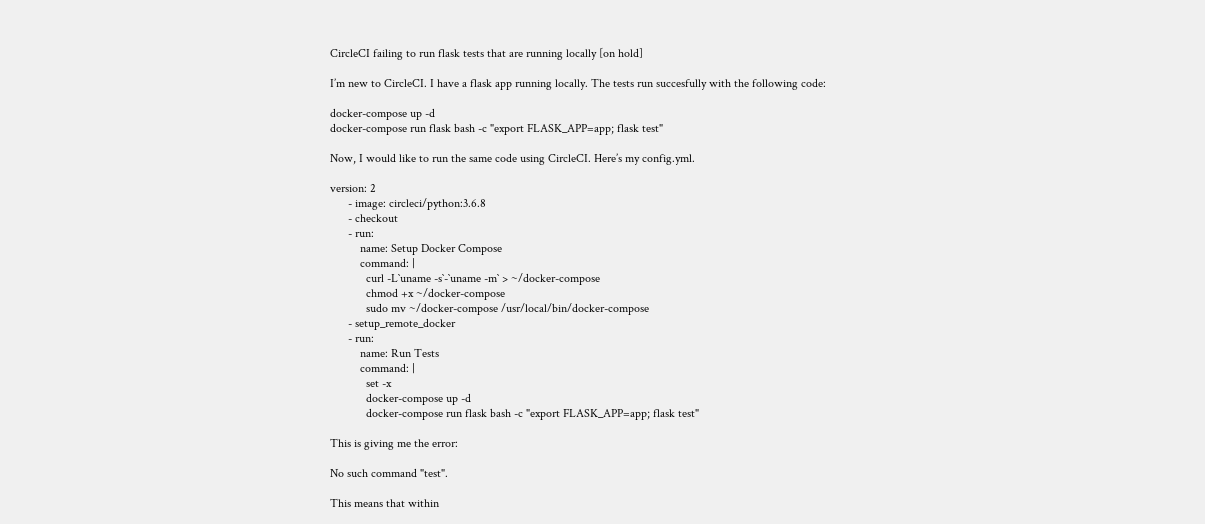CircleCI failing to run flask tests that are running locally [on hold]

I’m new to CircleCI. I have a flask app running locally. The tests run succesfully with the following code:

docker-compose up -d
docker-compose run flask bash -c "export FLASK_APP=app; flask test"

Now, I would like to run the same code using CircleCI. Here’s my config.yml.

version: 2
      - image: circleci/python:3.6.8
      - checkout
      - run:
          name: Setup Docker Compose
          command: |
            curl -L`uname -s`-`uname -m` > ~/docker-compose
            chmod +x ~/docker-compose
            sudo mv ~/docker-compose /usr/local/bin/docker-compose
      - setup_remote_docker
      - run:
          name: Run Tests
          command: |
            set -x
            docker-compose up -d
            docker-compose run flask bash -c "export FLASK_APP=app; flask test"

This is giving me the error:

No such command "test".

This means that within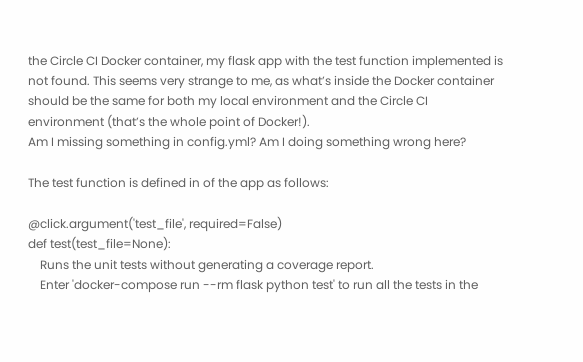the Circle CI Docker container, my flask app with the test function implemented is not found. This seems very strange to me, as what’s inside the Docker container should be the same for both my local environment and the Circle CI environment (that’s the whole point of Docker!).
Am I missing something in config.yml? Am I doing something wrong here?

The test function is defined in of the app as follows:

@click.argument('test_file', required=False)
def test(test_file=None):
    Runs the unit tests without generating a coverage report.
    Enter 'docker-compose run --rm flask python test' to run all the tests in the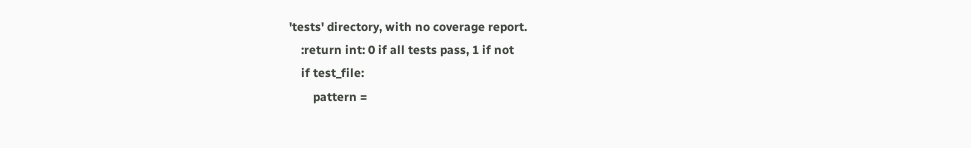'tests' directory, with no coverage report.
    :return int: 0 if all tests pass, 1 if not
    if test_file:
        pattern =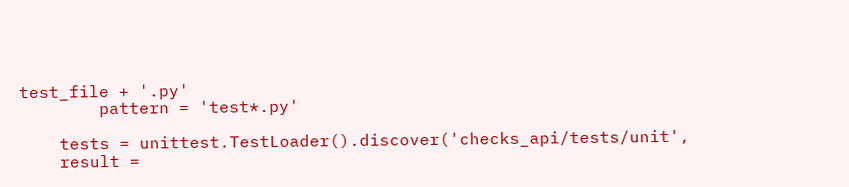test_file + '.py'
        pattern = 'test*.py'

    tests = unittest.TestLoader().discover('checks_api/tests/unit',
    result =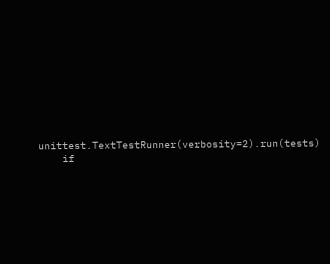unittest.TextTestRunner(verbosity=2).run(tests)
    if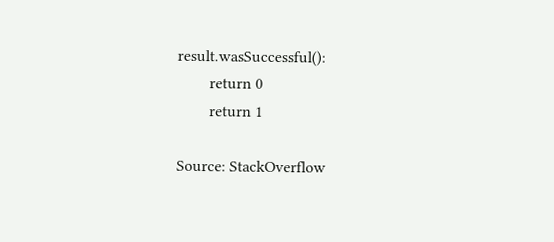result.wasSuccessful():
        return 0
        return 1

Source: StackOverflow